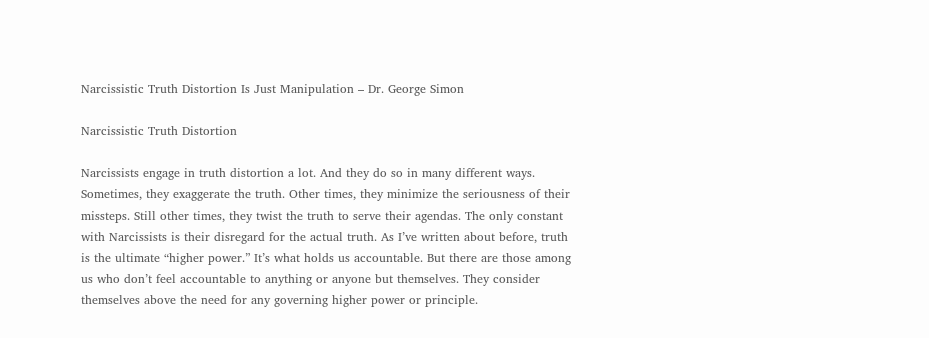Narcissistic Truth Distortion Is Just Manipulation – Dr. George Simon

Narcissistic Truth Distortion

Narcissists engage in truth distortion a lot. And they do so in many different ways. Sometimes, they exaggerate the truth. Other times, they minimize the seriousness of their missteps. Still other times, they twist the truth to serve their agendas. The only constant with Narcissists is their disregard for the actual truth. As I’ve written about before, truth is the ultimate “higher power.” It’s what holds us accountable. But there are those among us who don’t feel accountable to anything or anyone but themselves. They consider themselves above the need for any governing higher power or principle.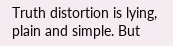Truth distortion is lying, plain and simple. But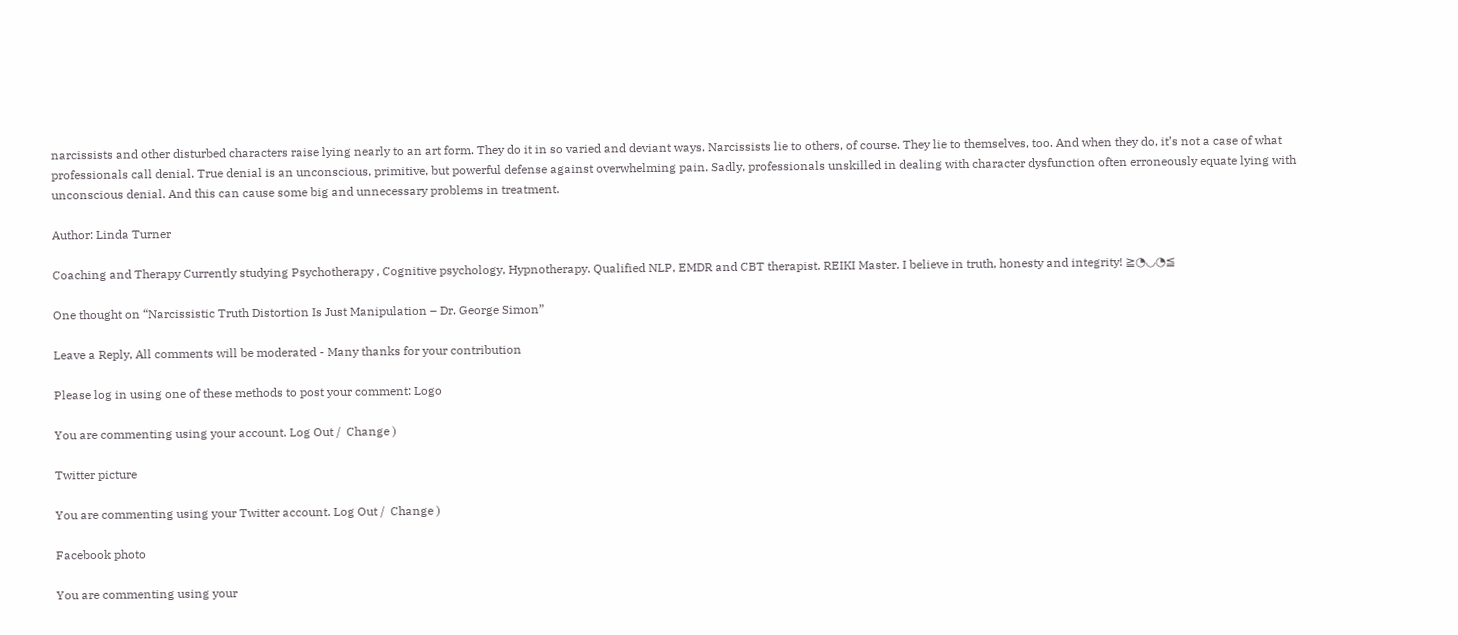narcissists and other disturbed characters raise lying nearly to an art form. They do it in so varied and deviant ways. Narcissists lie to others, of course. They lie to themselves, too. And when they do, it’s not a case of what professionals call denial. True denial is an unconscious, primitive, but powerful defense against overwhelming pain. Sadly, professionals unskilled in dealing with character dysfunction often erroneously equate lying with unconscious denial. And this can cause some big and unnecessary problems in treatment.

Author: Linda Turner

Coaching and Therapy Currently studying Psychotherapy , Cognitive psychology, Hypnotherapy. Qualified NLP, EMDR and CBT therapist. REIKI Master. I believe in truth, honesty and integrity! ≧◔◡◔≦

One thought on “Narcissistic Truth Distortion Is Just Manipulation – Dr. George Simon”

Leave a Reply, All comments will be moderated - Many thanks for your contribution

Please log in using one of these methods to post your comment: Logo

You are commenting using your account. Log Out /  Change )

Twitter picture

You are commenting using your Twitter account. Log Out /  Change )

Facebook photo

You are commenting using your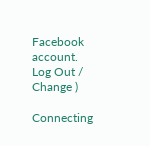Facebook account. Log Out /  Change )

Connecting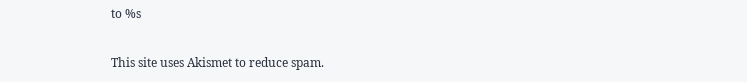to %s

This site uses Akismet to reduce spam.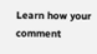Learn how your comment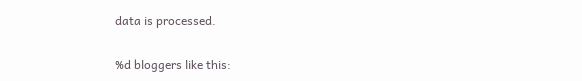data is processed.

%d bloggers like this: